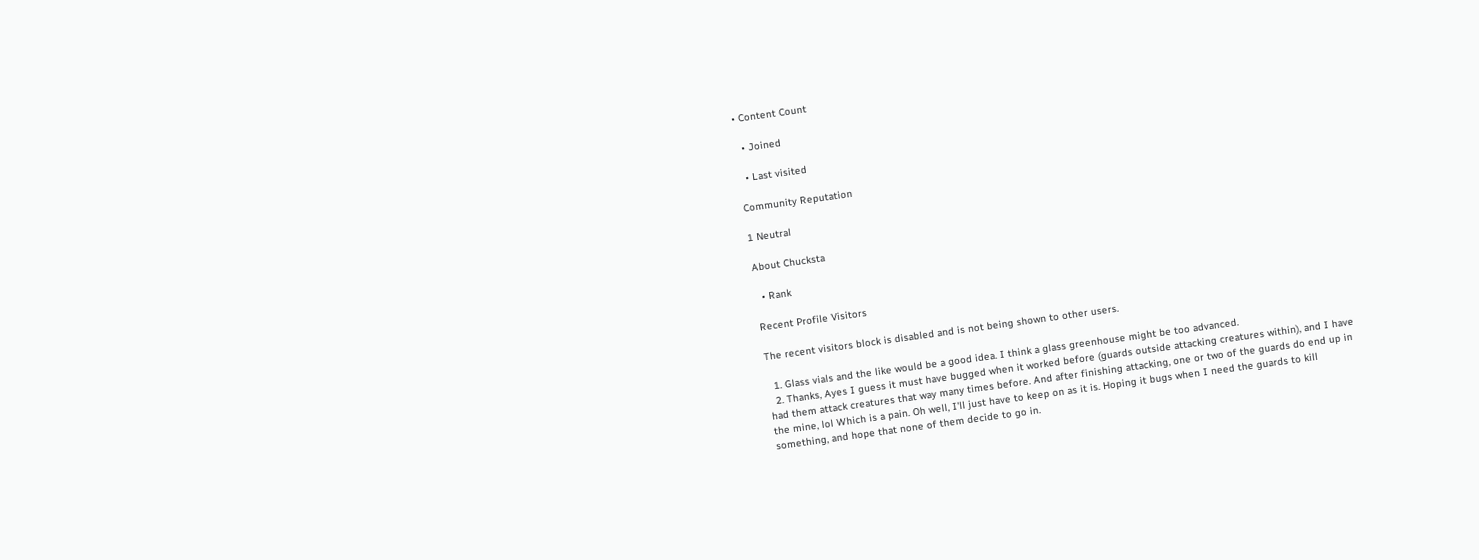• Content Count

  • Joined

  • Last visited

Community Reputation

1 Neutral

About Chucksta

  • Rank

Recent Profile Visitors

The recent visitors block is disabled and is not being shown to other users.

  1. Glass vials and the like would be a good idea. I think a glass greenhouse might be too advanced.
  2. Thanks, Ayes I guess it must have bugged when it worked before (guards outside attacking creatures within), and I have had them attack creatures that way many times before. And after finishing attacking, one or two of the guards do end up in the mine, lol Which is a pain. Oh well, I'll just have to keep on as it is. Hoping it bugs when I need the guards to kill something, and hope that none of them decide to go in.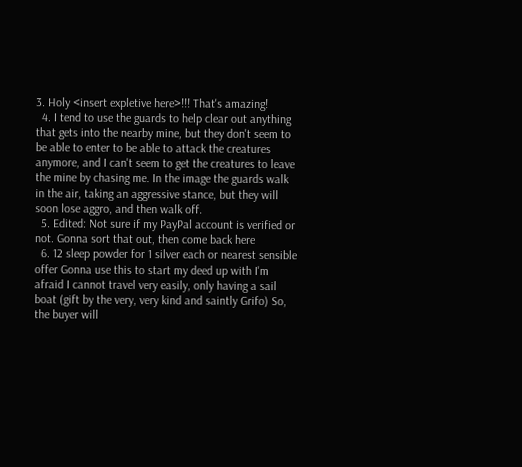3. Holy <insert expletive here>!!! That's amazing!
  4. I tend to use the guards to help clear out anything that gets into the nearby mine, but they don't seem to be able to enter to be able to attack the creatures anymore, and I can't seem to get the creatures to leave the mine by chasing me. In the image the guards walk in the air, taking an aggressive stance, but they will soon lose aggro, and then walk off.
  5. Edited: Not sure if my PayPal account is verified or not. Gonna sort that out, then come back here
  6. 12 sleep powder for 1 silver each or nearest sensible offer Gonna use this to start my deed up with I'm afraid I cannot travel very easily, only having a sail boat (gift by the very, very kind and saintly Grifo) So, the buyer will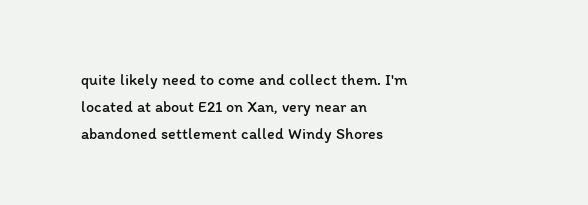quite likely need to come and collect them. I'm located at about E21 on Xan, very near an abandoned settlement called Windy Shores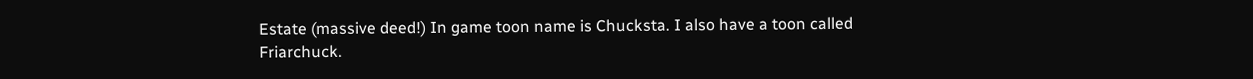Estate (massive deed!) In game toon name is Chucksta. I also have a toon called Friarchuck.